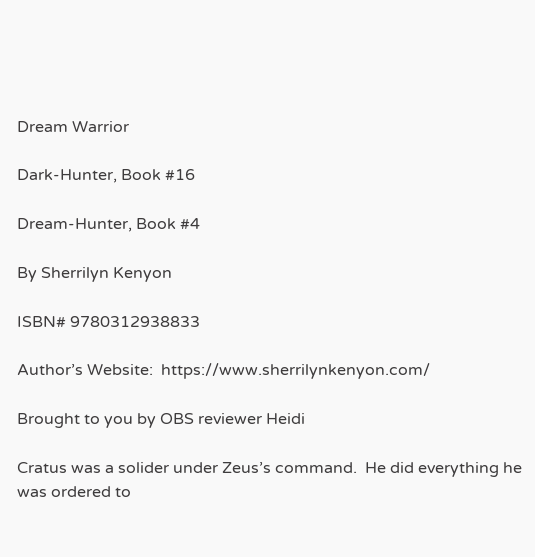Dream Warrior

Dark-Hunter, Book #16

Dream-Hunter, Book #4

By Sherrilyn Kenyon

ISBN# 9780312938833

Author’s Website:  https://www.sherrilynkenyon.com/

Brought to you by OBS reviewer Heidi

Cratus was a solider under Zeus’s command.  He did everything he was ordered to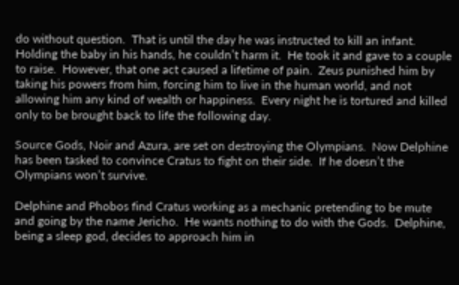do without question.  That is until the day he was instructed to kill an infant.  Holding the baby in his hands, he couldn’t harm it.  He took it and gave to a couple to raise.  However, that one act caused a lifetime of pain.  Zeus punished him by taking his powers from him, forcing him to live in the human world, and not allowing him any kind of wealth or happiness.  Every night he is tortured and killed only to be brought back to life the following day.

Source Gods, Noir and Azura, are set on destroying the Olympians.  Now Delphine has been tasked to convince Cratus to fight on their side.  If he doesn’t the Olympians won’t survive.

Delphine and Phobos find Cratus working as a mechanic pretending to be mute and going by the name Jericho.  He wants nothing to do with the Gods.  Delphine, being a sleep god, decides to approach him in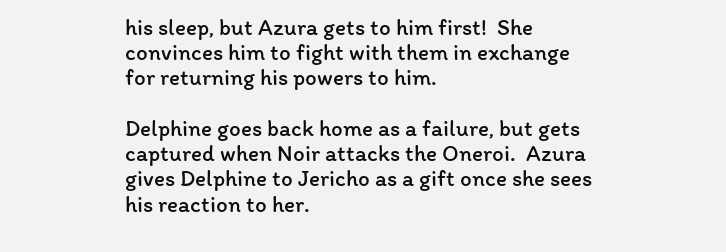his sleep, but Azura gets to him first!  She convinces him to fight with them in exchange for returning his powers to him.

Delphine goes back home as a failure, but gets captured when Noir attacks the Oneroi.  Azura gives Delphine to Jericho as a gift once she sees his reaction to her.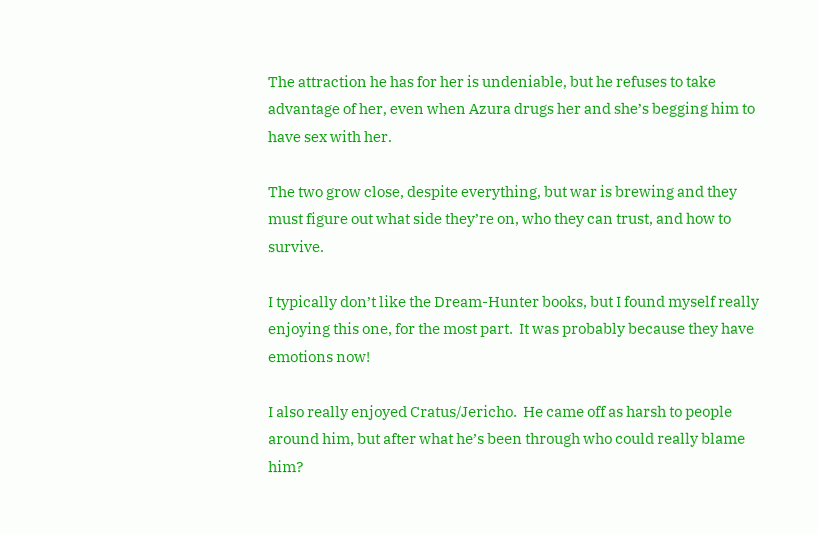The attraction he has for her is undeniable, but he refuses to take advantage of her, even when Azura drugs her and she’s begging him to have sex with her.

The two grow close, despite everything, but war is brewing and they must figure out what side they’re on, who they can trust, and how to survive.

I typically don’t like the Dream-Hunter books, but I found myself really enjoying this one, for the most part.  It was probably because they have emotions now!

I also really enjoyed Cratus/Jericho.  He came off as harsh to people around him, but after what he’s been through who could really blame him?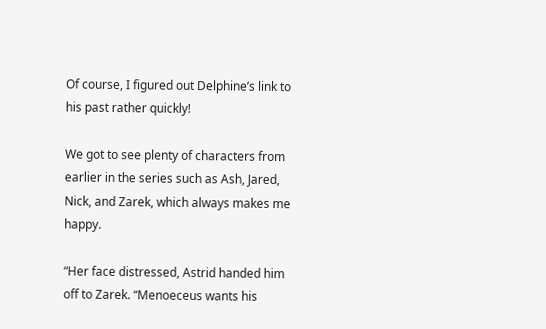Of course, I figured out Delphine’s link to his past rather quickly!

We got to see plenty of characters from earlier in the series such as Ash, Jared, Nick, and Zarek, which always makes me happy.

“Her face distressed, Astrid handed him off to Zarek. “Menoeceus wants his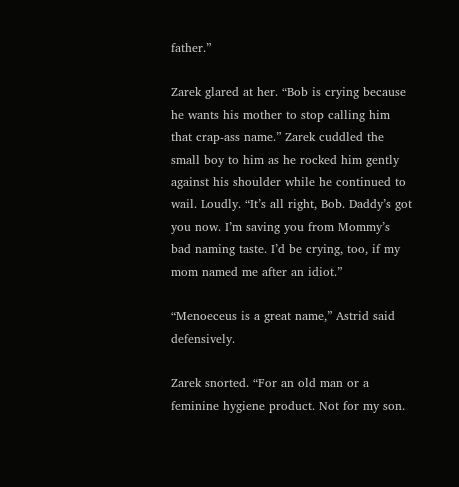father.”

Zarek glared at her. “Bob is crying because he wants his mother to stop calling him that crap-ass name.” Zarek cuddled the small boy to him as he rocked him gently against his shoulder while he continued to wail. Loudly. “It’s all right, Bob. Daddy’s got you now. I’m saving you from Mommy’s bad naming taste. I’d be crying, too, if my mom named me after an idiot.”

“Menoeceus is a great name,” Astrid said defensively.

Zarek snorted. “For an old man or a feminine hygiene product. Not for my son.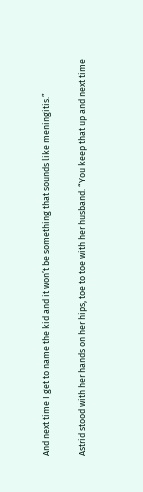And next time I get to name the kid and it won’t be something that sounds like meningitis.”

Astrid stood with her hands on her hips, toe to toe with her husband. “You keep that up and next time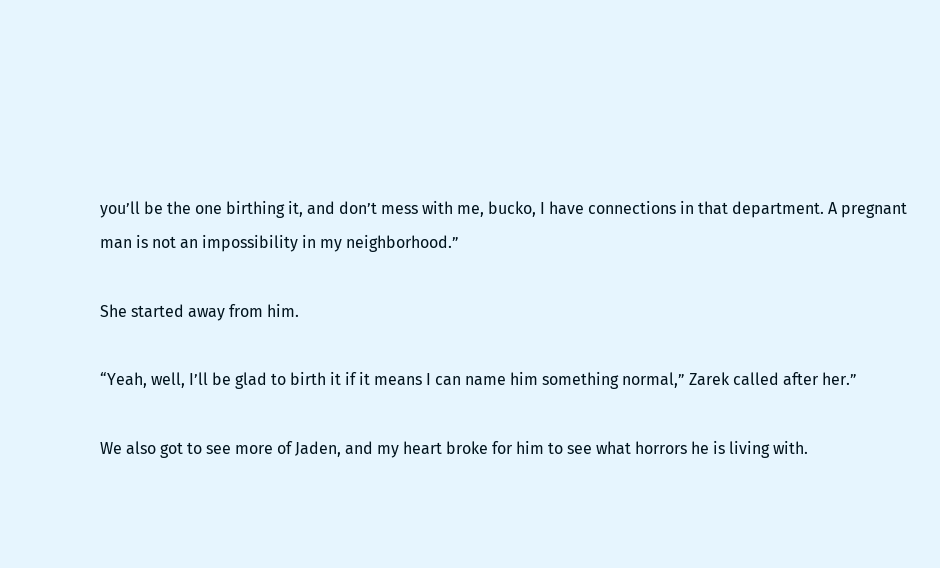you’ll be the one birthing it, and don’t mess with me, bucko, I have connections in that department. A pregnant man is not an impossibility in my neighborhood.”

She started away from him.

“Yeah, well, I’ll be glad to birth it if it means I can name him something normal,” Zarek called after her.”

We also got to see more of Jaden, and my heart broke for him to see what horrors he is living with.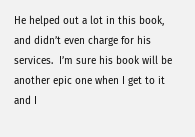He helped out a lot in this book, and didn’t even charge for his services.  I’m sure his book will be another epic one when I get to it and I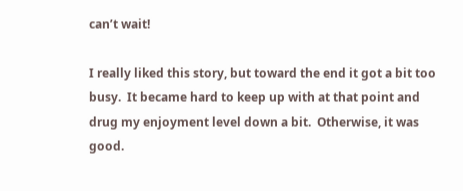can’t wait!

I really liked this story, but toward the end it got a bit too busy.  It became hard to keep up with at that point and drug my enjoyment level down a bit.  Otherwise, it was good.